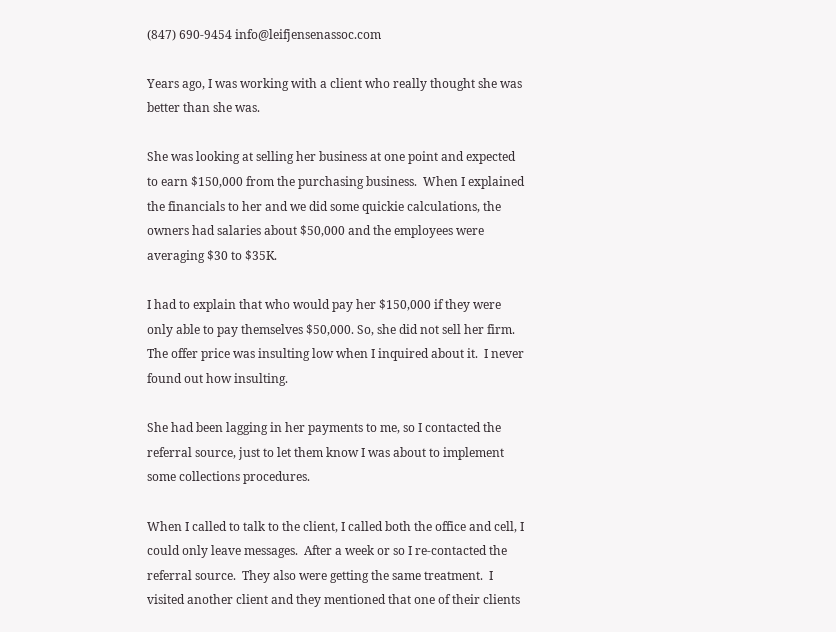(847) 690-9454 info@leifjensenassoc.com

Years ago, I was working with a client who really thought she was better than she was.

She was looking at selling her business at one point and expected to earn $150,000 from the purchasing business.  When I explained the financials to her and we did some quickie calculations, the owners had salaries about $50,000 and the employees were averaging $30 to $35K.

I had to explain that who would pay her $150,000 if they were only able to pay themselves $50,000. So, she did not sell her firm.  The offer price was insulting low when I inquired about it.  I never found out how insulting.

She had been lagging in her payments to me, so I contacted the referral source, just to let them know I was about to implement some collections procedures.

When I called to talk to the client, I called both the office and cell, I could only leave messages.  After a week or so I re-contacted the referral source.  They also were getting the same treatment.  I visited another client and they mentioned that one of their clients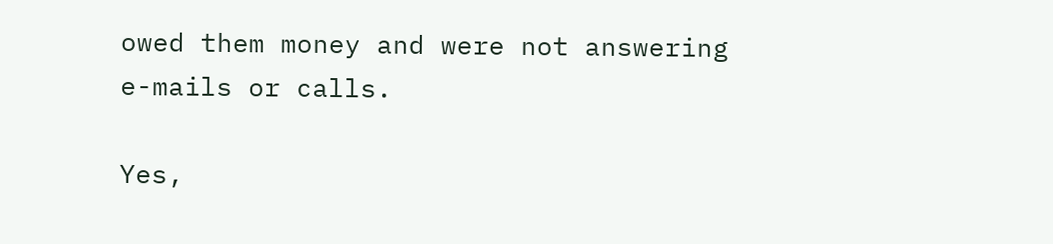owed them money and were not answering e-mails or calls.

Yes,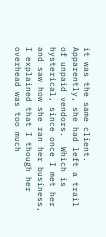it was the same client.  Apparently, she had left a trail of unpaid vendors.  Which is hysterical, since once I met her and saw how she ran her business, I explained that I though her overhead was too much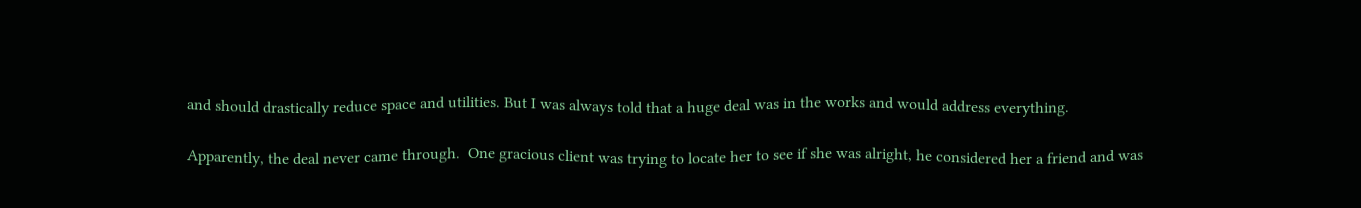and should drastically reduce space and utilities. But I was always told that a huge deal was in the works and would address everything.

Apparently, the deal never came through.  One gracious client was trying to locate her to see if she was alright, he considered her a friend and was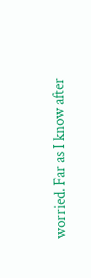worried. Far as I know after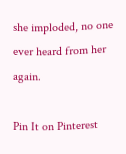she imploded, no one ever heard from her again.

Pin It on Pinterest